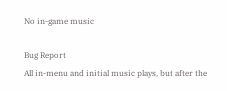No in-game music

Bug Report
All in-menu and initial music plays, but after the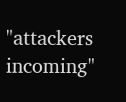"attackers incoming"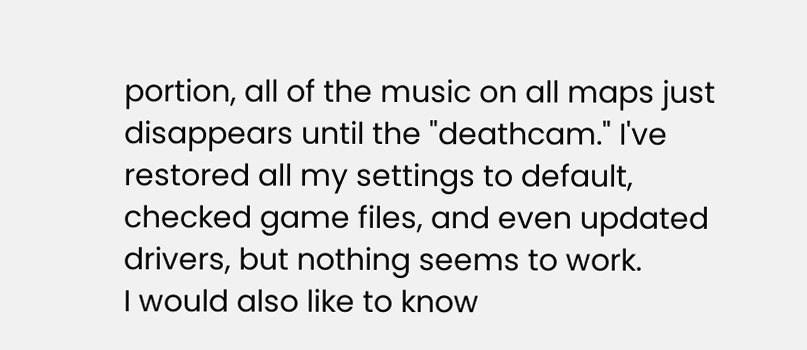portion, all of the music on all maps just disappears until the "deathcam." I've restored all my settings to default, checked game files, and even updated drivers, but nothing seems to work.
I would also like to know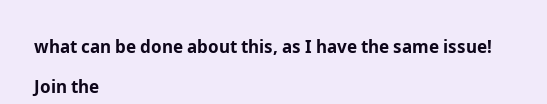what can be done about this, as I have the same issue!

Join the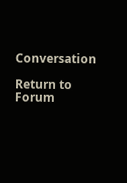Conversation

Return to Forum